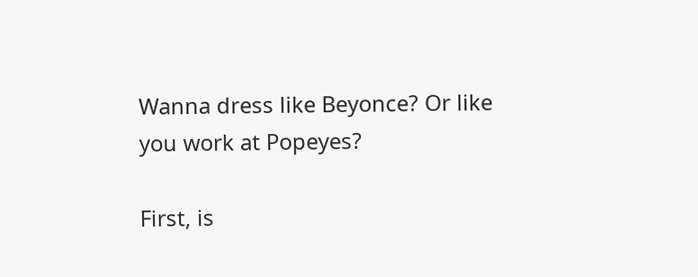Wanna dress like Beyonce? Or like you work at Popeyes?

First, is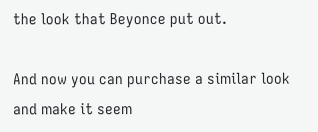the look that Beyonce put out.

And now you can purchase a similar look and make it seem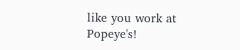like you work at Popeye's!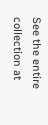See the entire collection at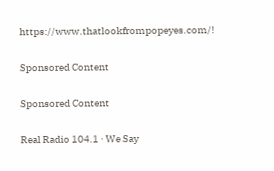https://www.thatlookfrompopeyes.com/!

Sponsored Content

Sponsored Content

Real Radio 104.1 · We Say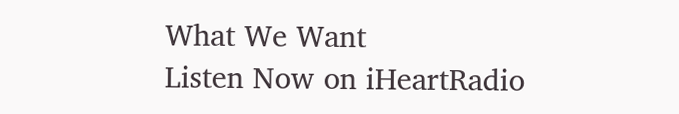What We Want
Listen Now on iHeartRadio